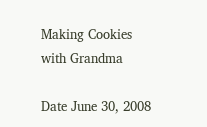Making Cookies with Grandma

Date June 30, 2008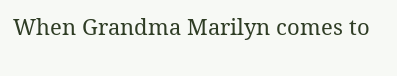When Grandma Marilyn comes to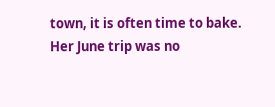town, it is often time to bake. Her June trip was no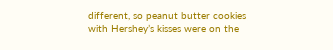different, so peanut butter cookies with Hershey’s kisses were on the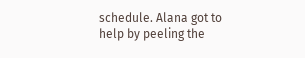schedule. Alana got to help by peeling the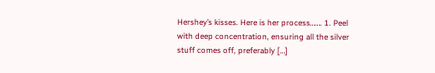Hershey’s kisses. Here is her process……. 1. Peel with deep concentration, ensuring all the silver stuff comes off, preferably […]